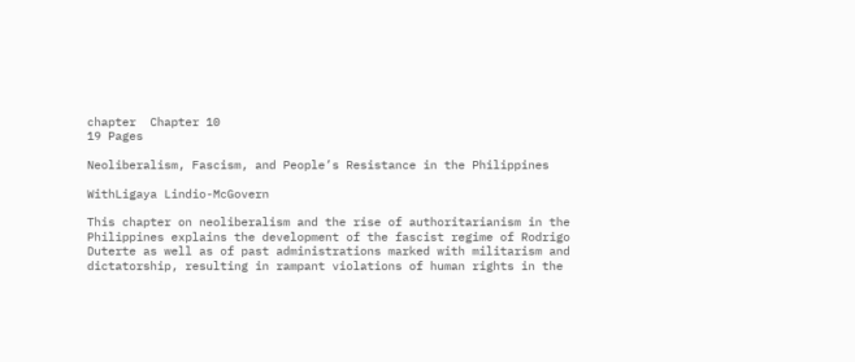chapter  Chapter 10
19 Pages

Neoliberalism, Fascism, and People’s Resistance in the Philippines

WithLigaya Lindio-McGovern

This chapter on neoliberalism and the rise of authoritarianism in the Philippines explains the development of the fascist regime of Rodrigo Duterte as well as of past administrations marked with militarism and dictatorship, resulting in rampant violations of human rights in the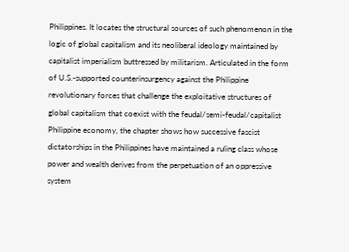Philippines. It locates the structural sources of such phenomenon in the logic of global capitalism and its neoliberal ideology maintained by capitalist imperialism buttressed by militarism. Articulated in the form of U.S.-supported counterinsurgency against the Philippine revolutionary forces that challenge the exploitative structures of global capitalism that coexist with the feudal/semi-feudal/capitalist Philippine economy, the chapter shows how successive fascist dictatorships in the Philippines have maintained a ruling class whose power and wealth derives from the perpetuation of an oppressive system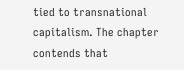tied to transnational capitalism. The chapter contends that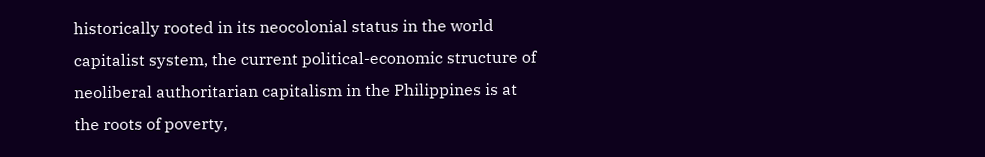historically rooted in its neocolonial status in the world capitalist system, the current political-economic structure of neoliberal authoritarian capitalism in the Philippines is at the roots of poverty,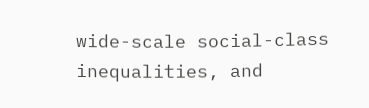wide-scale social-class inequalities, and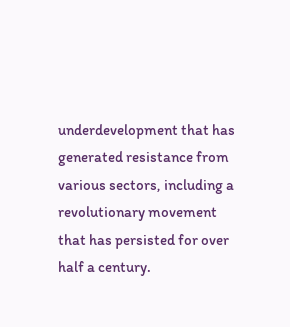underdevelopment that has generated resistance from various sectors, including a revolutionary movement that has persisted for over half a century.